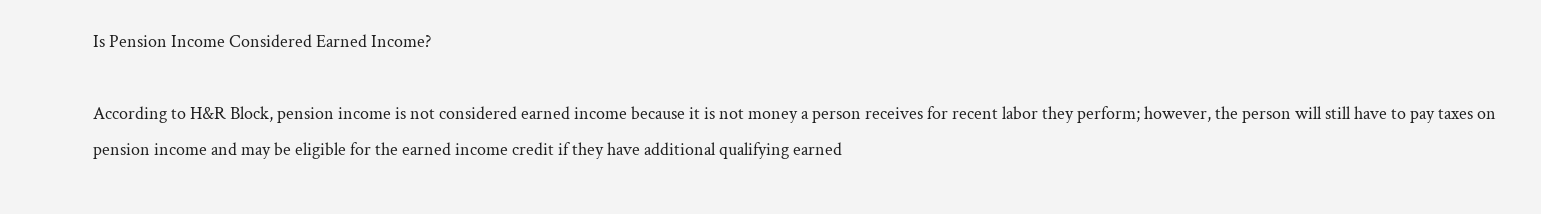Is Pension Income Considered Earned Income?

According to H&R Block, pension income is not considered earned income because it is not money a person receives for recent labor they perform; however, the person will still have to pay taxes on pension income and may be eligible for the earned income credit if they have additional qualifying earned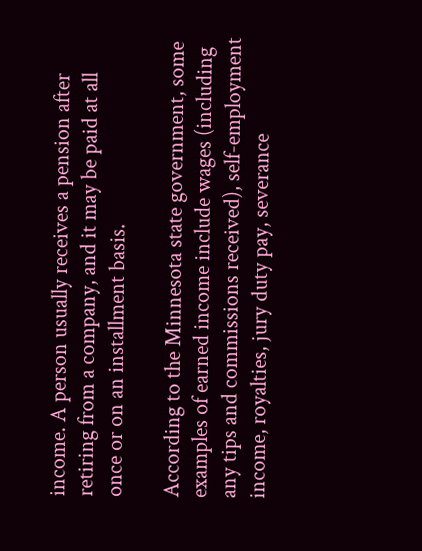income. A person usually receives a pension after retiring from a company, and it may be paid at all once or on an installment basis.

According to the Minnesota state government, some examples of earned income include wages (including any tips and commissions received), self-employment income, royalties, jury duty pay, severance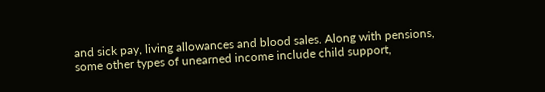and sick pay, living allowances and blood sales. Along with pensions, some other types of unearned income include child support,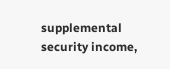supplemental security income,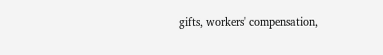gifts, workers' compensation,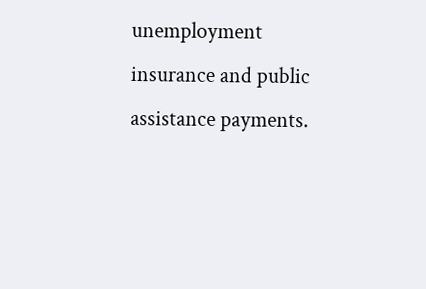unemployment insurance and public assistance payments.